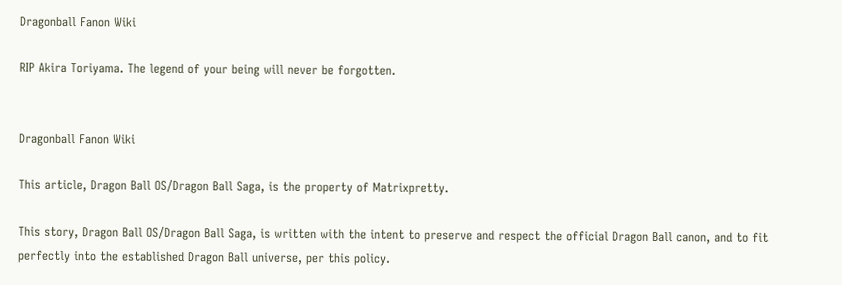Dragonball Fanon Wiki

RIP Akira Toriyama. The legend of your being will never be forgotten.


Dragonball Fanon Wiki

This article, Dragon Ball OS/Dragon Ball Saga, is the property of Matrixpretty.

This story, Dragon Ball OS/Dragon Ball Saga, is written with the intent to preserve and respect the official Dragon Ball canon, and to fit perfectly into the established Dragon Ball universe, per this policy.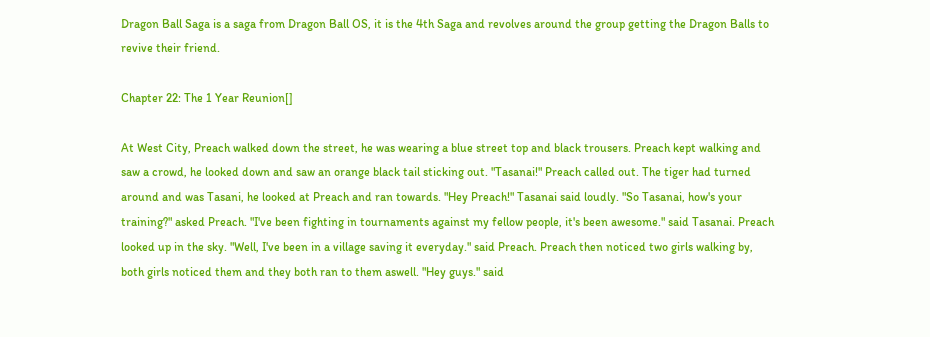Dragon Ball Saga is a saga from Dragon Ball OS, it is the 4th Saga and revolves around the group getting the Dragon Balls to revive their friend.

Chapter 22: The 1 Year Reunion[]

At West City, Preach walked down the street, he was wearing a blue street top and black trousers. Preach kept walking and saw a crowd, he looked down and saw an orange black tail sticking out. "Tasanai!" Preach called out. The tiger had turned around and was Tasani, he looked at Preach and ran towards. "Hey Preach!" Tasanai said loudly. "So Tasanai, how's your training?" asked Preach. "I've been fighting in tournaments against my fellow people, it's been awesome." said Tasanai. Preach looked up in the sky. "Well, I've been in a village saving it everyday." said Preach. Preach then noticed two girls walking by, both girls noticed them and they both ran to them aswell. "Hey guys." said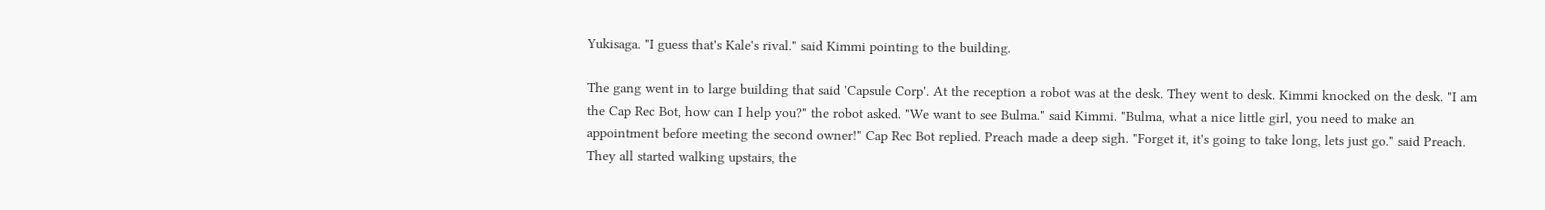Yukisaga. "I guess that's Kale's rival." said Kimmi pointing to the building.

The gang went in to large building that said 'Capsule Corp'. At the reception a robot was at the desk. They went to desk. Kimmi knocked on the desk. "I am the Cap Rec Bot, how can I help you?" the robot asked. "We want to see Bulma." said Kimmi. "Bulma, what a nice little girl, you need to make an appointment before meeting the second owner!" Cap Rec Bot replied. Preach made a deep sigh. "Forget it, it's going to take long, lets just go." said Preach. They all started walking upstairs, the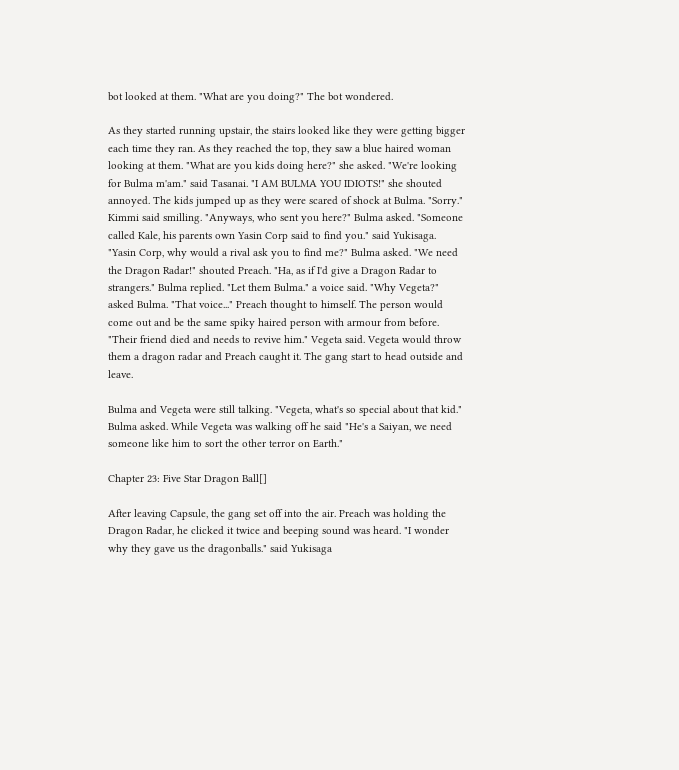bot looked at them. "What are you doing?" The bot wondered.

As they started running upstair, the stairs looked like they were getting bigger each time they ran. As they reached the top, they saw a blue haired woman looking at them. "What are you kids doing here?" she asked. "We're looking for Bulma m'am." said Tasanai. "I AM BULMA YOU IDIOTS!" she shouted annoyed. The kids jumped up as they were scared of shock at Bulma. "Sorry." Kimmi said smilling. "Anyways, who sent you here?" Bulma asked. "Someone called Kale, his parents own Yasin Corp said to find you." said Yukisaga. "Yasin Corp, why would a rival ask you to find me?" Bulma asked. "We need the Dragon Radar!" shouted Preach. "Ha, as if I'd give a Dragon Radar to strangers." Bulma replied. "Let them Bulma." a voice said. "Why Vegeta?" asked Bulma. "That voice..." Preach thought to himself. The person would come out and be the same spiky haired person with armour from before. "Their friend died and needs to revive him." Vegeta said. Vegeta would throw them a dragon radar and Preach caught it. The gang start to head outside and leave.

Bulma and Vegeta were still talking. "Vegeta, what's so special about that kid." Bulma asked. While Vegeta was walking off he said "He's a Saiyan, we need someone like him to sort the other terror on Earth."

Chapter 23: Five Star Dragon Ball[]

After leaving Capsule, the gang set off into the air. Preach was holding the Dragon Radar, he clicked it twice and beeping sound was heard. "I wonder why they gave us the dragonballs." said Yukisaga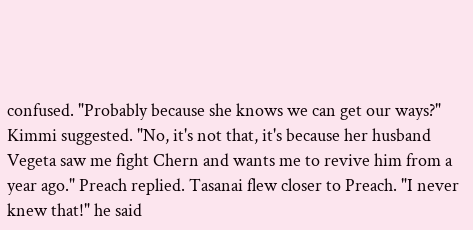confused. "Probably because she knows we can get our ways?" Kimmi suggested. "No, it's not that, it's because her husband Vegeta saw me fight Chern and wants me to revive him from a year ago." Preach replied. Tasanai flew closer to Preach. "I never knew that!" he said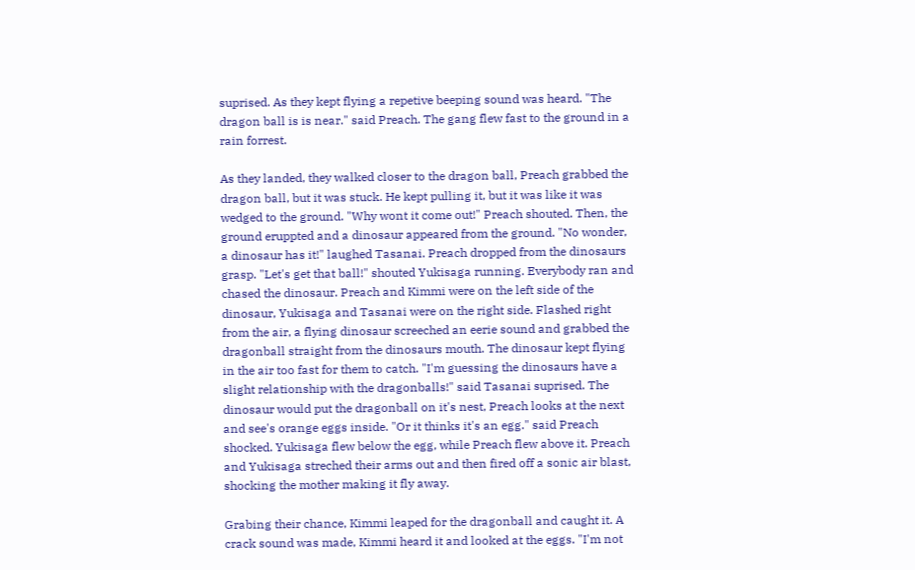suprised. As they kept flying a repetive beeping sound was heard. "The dragon ball is is near." said Preach. The gang flew fast to the ground in a rain forrest.

As they landed, they walked closer to the dragon ball, Preach grabbed the dragon ball, but it was stuck. He kept pulling it, but it was like it was wedged to the ground. "Why wont it come out!" Preach shouted. Then, the ground eruppted and a dinosaur appeared from the ground. "No wonder, a dinosaur has it!" laughed Tasanai. Preach dropped from the dinosaurs grasp. "Let's get that ball!" shouted Yukisaga running. Everybody ran and chased the dinosaur. Preach and Kimmi were on the left side of the dinosaur, Yukisaga and Tasanai were on the right side. Flashed right from the air, a flying dinosaur screeched an eerie sound and grabbed the dragonball straight from the dinosaurs mouth. The dinosaur kept flying in the air too fast for them to catch. "I'm guessing the dinosaurs have a slight relationship with the dragonballs!" said Tasanai suprised. The dinosaur would put the dragonball on it's nest, Preach looks at the next and see's orange eggs inside. "Or it thinks it's an egg." said Preach shocked. Yukisaga flew below the egg, while Preach flew above it. Preach and Yukisaga streched their arms out and then fired off a sonic air blast, shocking the mother making it fly away.

Grabing their chance, Kimmi leaped for the dragonball and caught it. A crack sound was made, Kimmi heard it and looked at the eggs. "I'm not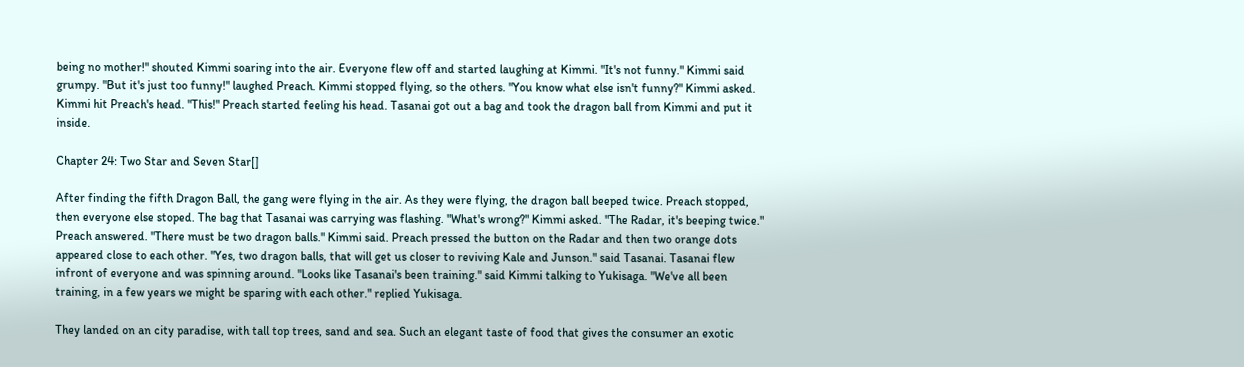being no mother!" shouted Kimmi soaring into the air. Everyone flew off and started laughing at Kimmi. "It's not funny." Kimmi said grumpy. "But it's just too funny!" laughed Preach. Kimmi stopped flying, so the others. "You know what else isn't funny?" Kimmi asked. Kimmi hit Preach's head. "This!" Preach started feeling his head. Tasanai got out a bag and took the dragon ball from Kimmi and put it inside.

Chapter 24: Two Star and Seven Star[]

After finding the fifth Dragon Ball, the gang were flying in the air. As they were flying, the dragon ball beeped twice. Preach stopped, then everyone else stoped. The bag that Tasanai was carrying was flashing. "What's wrong?" Kimmi asked. "The Radar, it's beeping twice." Preach answered. "There must be two dragon balls." Kimmi said. Preach pressed the button on the Radar and then two orange dots appeared close to each other. "Yes, two dragon balls, that will get us closer to reviving Kale and Junson." said Tasanai. Tasanai flew infront of everyone and was spinning around. "Looks like Tasanai's been training." said Kimmi talking to Yukisaga. "We've all been training, in a few years we might be sparing with each other." replied Yukisaga.

They landed on an city paradise, with tall top trees, sand and sea. Such an elegant taste of food that gives the consumer an exotic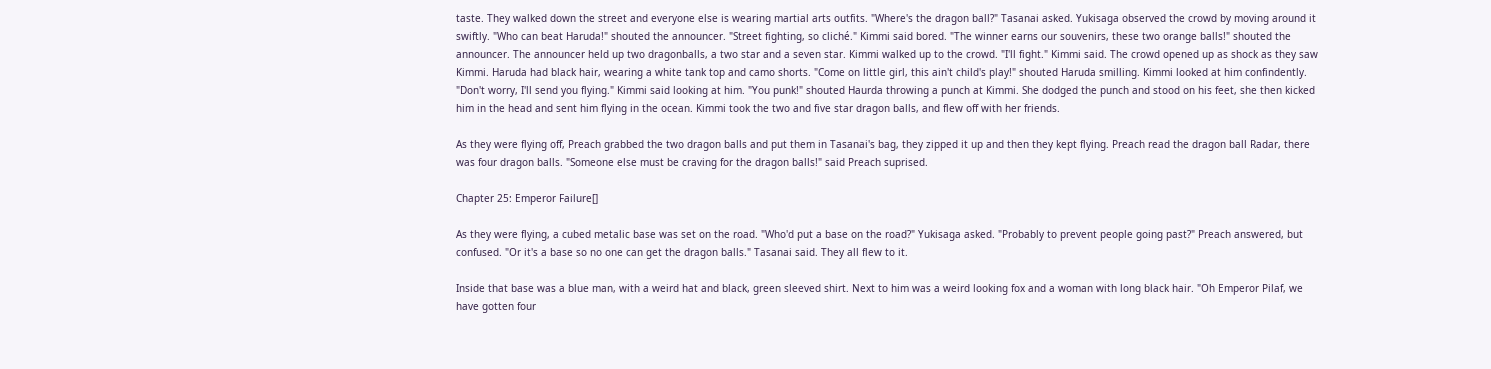taste. They walked down the street and everyone else is wearing martial arts outfits. "Where's the dragon ball?" Tasanai asked. Yukisaga observed the crowd by moving around it swiftly. "Who can beat Haruda!" shouted the announcer. "Street fighting, so cliché." Kimmi said bored. "The winner earns our souvenirs, these two orange balls!" shouted the announcer. The announcer held up two dragonballs, a two star and a seven star. Kimmi walked up to the crowd. "I'll fight." Kimmi said. The crowd opened up as shock as they saw Kimmi. Haruda had black hair, wearing a white tank top and camo shorts. "Come on little girl, this ain't child's play!" shouted Haruda smilling. Kimmi looked at him confindently. "Don't worry, I'll send you flying." Kimmi said looking at him. "You punk!" shouted Haurda throwing a punch at Kimmi. She dodged the punch and stood on his feet, she then kicked him in the head and sent him flying in the ocean. Kimmi took the two and five star dragon balls, and flew off with her friends.

As they were flying off, Preach grabbed the two dragon balls and put them in Tasanai's bag, they zipped it up and then they kept flying. Preach read the dragon ball Radar, there was four dragon balls. "Someone else must be craving for the dragon balls!" said Preach suprised.

Chapter 25: Emperor Failure[]

As they were flying, a cubed metalic base was set on the road. "Who'd put a base on the road?" Yukisaga asked. "Probably to prevent people going past?" Preach answered, but confused. "Or it's a base so no one can get the dragon balls." Tasanai said. They all flew to it.

Inside that base was a blue man, with a weird hat and black, green sleeved shirt. Next to him was a weird looking fox and a woman with long black hair. "Oh Emperor Pilaf, we have gotten four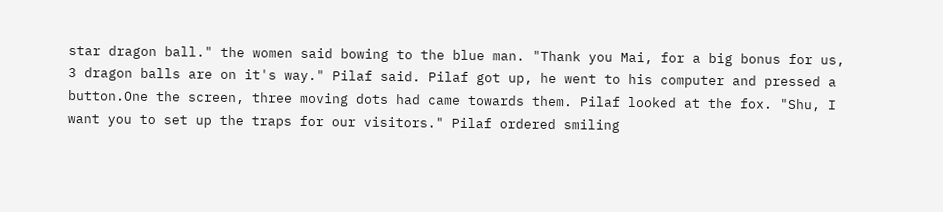star dragon ball." the women said bowing to the blue man. "Thank you Mai, for a big bonus for us, 3 dragon balls are on it's way." Pilaf said. Pilaf got up, he went to his computer and pressed a button.One the screen, three moving dots had came towards them. Pilaf looked at the fox. "Shu, I want you to set up the traps for our visitors." Pilaf ordered smiling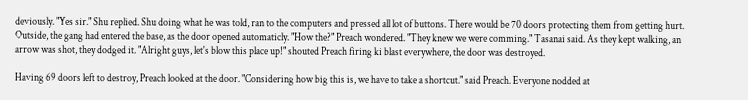deviously. "Yes sir." Shu replied. Shu doing what he was told, ran to the computers and pressed all lot of buttons. There would be 70 doors protecting them from getting hurt. Outside, the gang had entered the base, as the door opened automaticly. "How the?" Preach wondered. "They knew we were comming." Tasanai said. As they kept walking, an arrow was shot, they dodged it. "Alright guys, let's blow this place up!" shouted Preach firing ki blast everywhere, the door was destroyed.

Having 69 doors left to destroy, Preach looked at the door. "Considering how big this is, we have to take a shortcut." said Preach. Everyone nodded at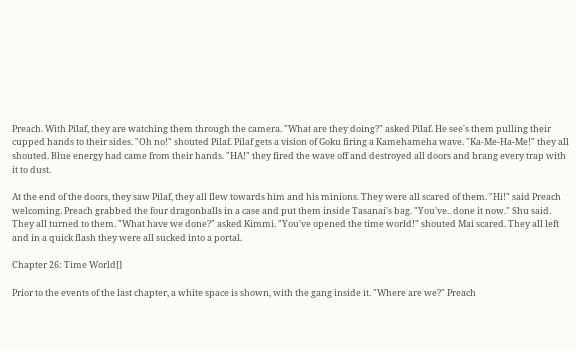Preach. With Pilaf, they are watching them through the camera. "What are they doing?" asked Pilaf. He see's them pulling their cupped hands to their sides. "Oh no!" shouted Pilaf. Pilaf gets a vision of Goku firing a Kamehameha wave. "Ka-Me-Ha-Me!" they all shouted. Blue energy had came from their hands. "HA!" they fired the wave off and destroyed all doors and brang every trap with it to dust.

At the end of the doors, they saw Pilaf, they all flew towards him and his minions. They were all scared of them. "Hi!" said Preach welcoming. Preach grabbed the four dragonballs in a case and put them inside Tasanai's bag. "You've.. done it now." Shu said. They all turned to them. "What have we done?" asked Kimmi. "You've opened the time world!" shouted Mai scared. They all left and in a quick flash they were all sucked into a portal.

Chapter 26: Time World[]

Prior to the events of the last chapter, a white space is shown, with the gang inside it. "Where are we?" Preach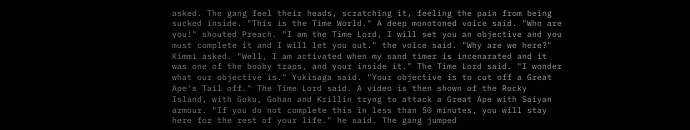asked. The gang feel their heads, scratching it, feeling the pain from being sucked inside. "This is the Time World." A deep monotoned voice said. "Who are you!" shouted Preach. "I am the Time Lord, I will set you an objective and you must complete it and I will let you out." the voice said. "Why are we here?" Kimmi asked. "Well, I am activated when my sand timer is incenarated and it was one of the booby traps, and your inside it." The Time Lord said. "I wonder what our objective is." Yukisaga said. "Your objective is to cut off a Great Ape's Tail off." The Time Lord said. A video is then shown of the Rocky Island, with Goku, Gohan and Krillin tryng to attack a Great Ape with Saiyan armour. "If you do not complete this in less than 50 minutes, you will stay here for the rest of your life." he said. The gang jumped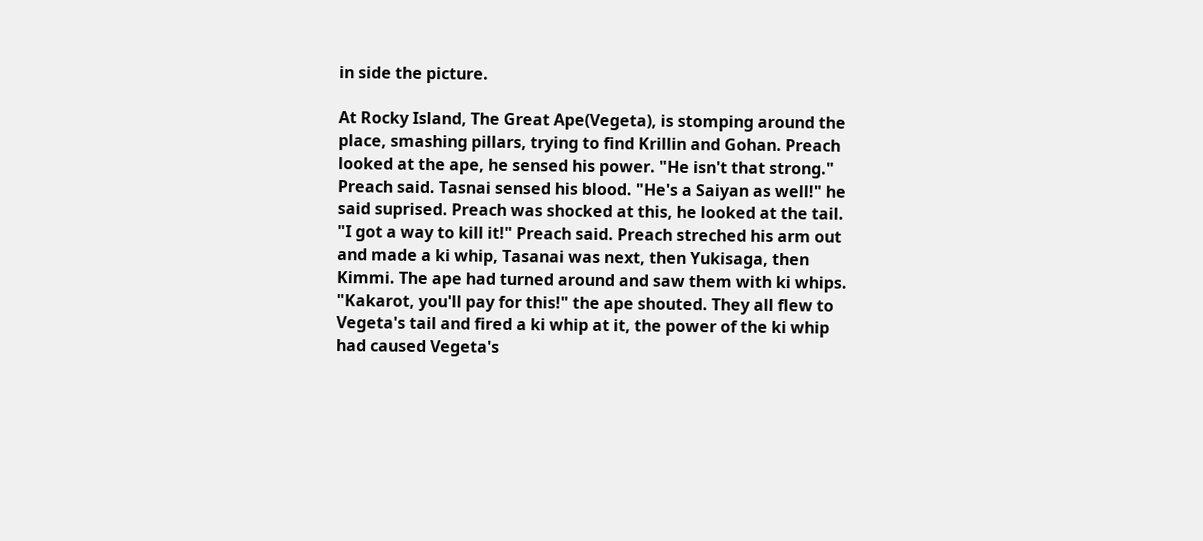in side the picture.

At Rocky Island, The Great Ape(Vegeta), is stomping around the place, smashing pillars, trying to find Krillin and Gohan. Preach looked at the ape, he sensed his power. "He isn't that strong." Preach said. Tasnai sensed his blood. "He's a Saiyan as well!" he said suprised. Preach was shocked at this, he looked at the tail. "I got a way to kill it!" Preach said. Preach streched his arm out and made a ki whip, Tasanai was next, then Yukisaga, then Kimmi. The ape had turned around and saw them with ki whips. "Kakarot, you'll pay for this!" the ape shouted. They all flew to Vegeta's tail and fired a ki whip at it, the power of the ki whip had caused Vegeta's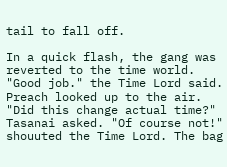tail to fall off.

In a quick flash, the gang was reverted to the time world. "Good job." the Time Lord said. Preach looked up to the air. "Did this change actual time?" Tasanai asked. "Of course not!" shouuted the Time Lord. The bag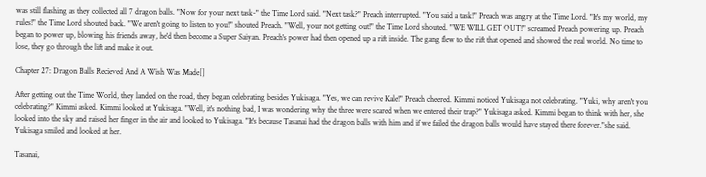was still flashing as they collected all 7 dragon balls. "Now for your next task-" the Time Lord said. "Next task?" Preach interrupted. "You said a task!" Preach was angry at the Time Lord. "It's my world, my rules!" the Time Lord shouted back. "We aren't going to listen to you!" shouted Preach. "Well, your not getting out!" the Time Lord shouted. "WE WILL GET OUT!" screamed Preach powering up. Preach began to power up, blowing his friends away, he'd then become a Super Saiyan. Preach's power had then opened up a rift inside. The gang flew to the rift that opened and showed the real world. No time to lose, they go through the lift and make it out.

Chapter 27: Dragon Balls Recieved And A Wish Was Made[]

After getting out the Time World, they landed on the road, they began celebrating besides Yukisaga. "Yes, we can revive Kale!" Preach cheered. Kimmi noticed Yukisaga not celebrating. "Yuki, why aren't you celebrating?" Kimmi asked. Kimmi looked at Yukisaga. "Well, it's nothing bad, I was wondering why the three were scared when we entered their trap?" Yukisaga asked. Kimmi began to think with her, she looked into the sky and raised her finger in the air and looked to Yukisaga. "It's because Tasanai had the dragon balls with him and if we failed the dragon balls would have stayed there forever."she said. Yukisaga smiled and looked at her.

Tasanai,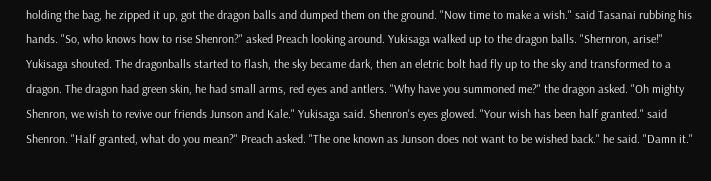holding the bag, he zipped it up, got the dragon balls and dumped them on the ground. "Now time to make a wish." said Tasanai rubbing his hands. "So, who knows how to rise Shenron?" asked Preach looking around. Yukisaga walked up to the dragon balls. "Shernron, arise!" Yukisaga shouted. The dragonballs started to flash, the sky became dark, then an eletric bolt had fly up to the sky and transformed to a dragon. The dragon had green skin, he had small arms, red eyes and antlers. "Why have you summoned me?" the dragon asked. "Oh mighty Shenron, we wish to revive our friends Junson and Kale." Yukisaga said. Shenron's eyes glowed. "Your wish has been half granted." said Shenron. "Half granted, what do you mean?" Preach asked. "The one known as Junson does not want to be wished back." he said. "Damn it."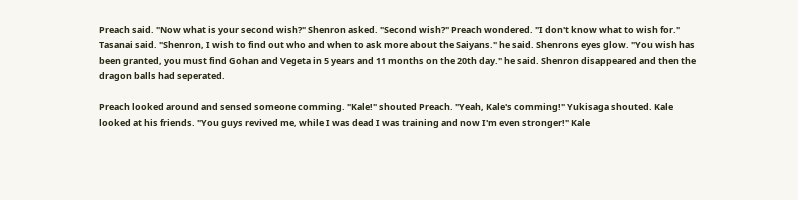Preach said. "Now what is your second wish?" Shenron asked. "Second wish?" Preach wondered. "I don't know what to wish for." Tasanai said. "Shenron, I wish to find out who and when to ask more about the Saiyans." he said. Shenrons eyes glow. "You wish has been granted, you must find Gohan and Vegeta in 5 years and 11 months on the 20th day." he said. Shenron disappeared and then the dragon balls had seperated.

Preach looked around and sensed someone comming. "Kale!" shouted Preach. "Yeah, Kale's comming!" Yukisaga shouted. Kale looked at his friends. "You guys revived me, while I was dead I was training and now I'm even stronger!" Kale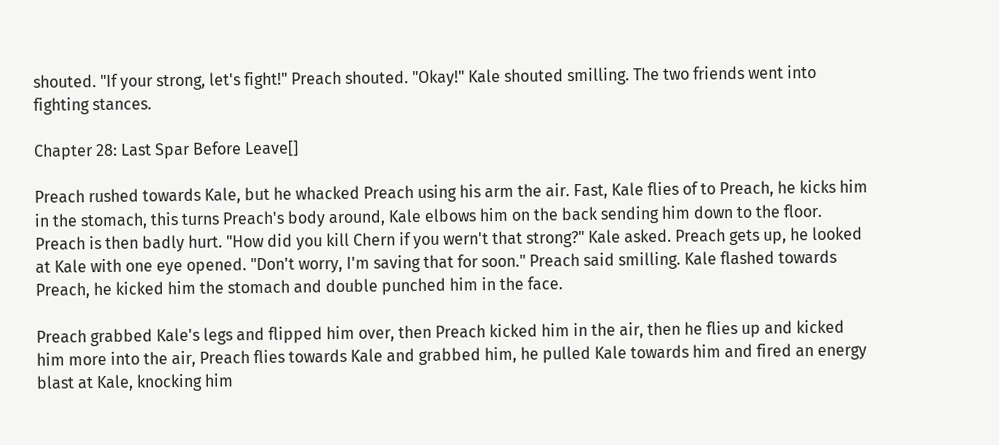shouted. "If your strong, let's fight!" Preach shouted. "Okay!" Kale shouted smilling. The two friends went into fighting stances.

Chapter 28: Last Spar Before Leave[]

Preach rushed towards Kale, but he whacked Preach using his arm the air. Fast, Kale flies of to Preach, he kicks him in the stomach, this turns Preach's body around, Kale elbows him on the back sending him down to the floor. Preach is then badly hurt. "How did you kill Chern if you wern't that strong?" Kale asked. Preach gets up, he looked at Kale with one eye opened. "Don't worry, I'm saving that for soon." Preach said smilling. Kale flashed towards Preach, he kicked him the stomach and double punched him in the face.

Preach grabbed Kale's legs and flipped him over, then Preach kicked him in the air, then he flies up and kicked him more into the air, Preach flies towards Kale and grabbed him, he pulled Kale towards him and fired an energy blast at Kale, knocking him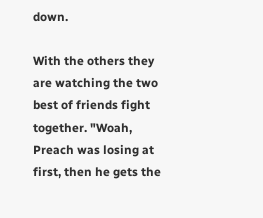down.

With the others they are watching the two best of friends fight together. "Woah, Preach was losing at first, then he gets the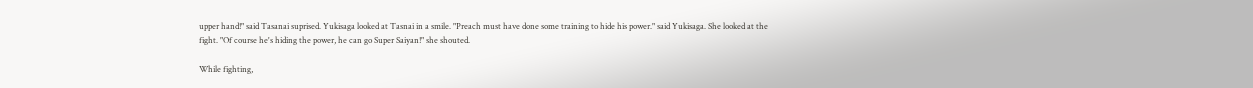upper hand!" said Tasanai suprised. Yukisaga looked at Tasnai in a smile. "Preach must have done some training to hide his power." said Yukisaga. She looked at the fight. "Of course he's hiding the power, he can go Super Saiyan!" she shouted.

While fighting,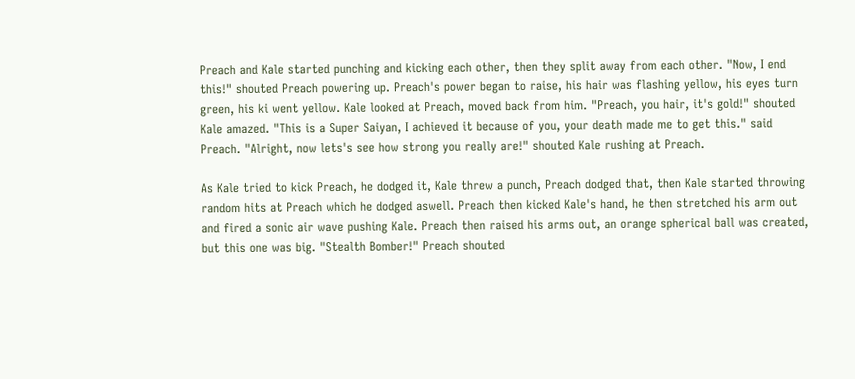Preach and Kale started punching and kicking each other, then they split away from each other. "Now, I end this!" shouted Preach powering up. Preach's power began to raise, his hair was flashing yellow, his eyes turn green, his ki went yellow. Kale looked at Preach, moved back from him. "Preach, you hair, it's gold!" shouted Kale amazed. "This is a Super Saiyan, I achieved it because of you, your death made me to get this." said Preach. "Alright, now lets's see how strong you really are!" shouted Kale rushing at Preach.

As Kale tried to kick Preach, he dodged it, Kale threw a punch, Preach dodged that, then Kale started throwing random hits at Preach which he dodged aswell. Preach then kicked Kale's hand, he then stretched his arm out and fired a sonic air wave pushing Kale. Preach then raised his arms out, an orange spherical ball was created, but this one was big. "Stealth Bomber!" Preach shouted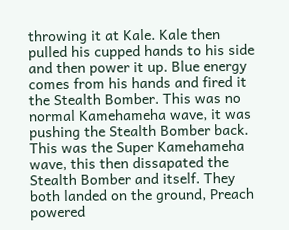throwing it at Kale. Kale then pulled his cupped hands to his side and then power it up. Blue energy comes from his hands and fired it the Stealth Bomber. This was no normal Kamehameha wave, it was pushing the Stealth Bomber back. This was the Super Kamehameha wave, this then dissapated the Stealth Bomber and itself. They both landed on the ground, Preach powered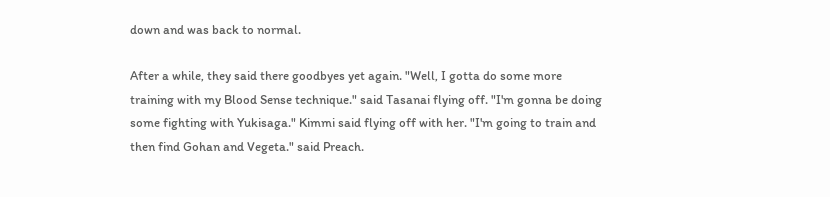down and was back to normal.

After a while, they said there goodbyes yet again. "Well, I gotta do some more training with my Blood Sense technique." said Tasanai flying off. "I'm gonna be doing some fighting with Yukisaga." Kimmi said flying off with her. "I'm going to train and then find Gohan and Vegeta." said Preach.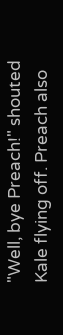"Well, bye Preach!" shouted Kale flying off. Preach also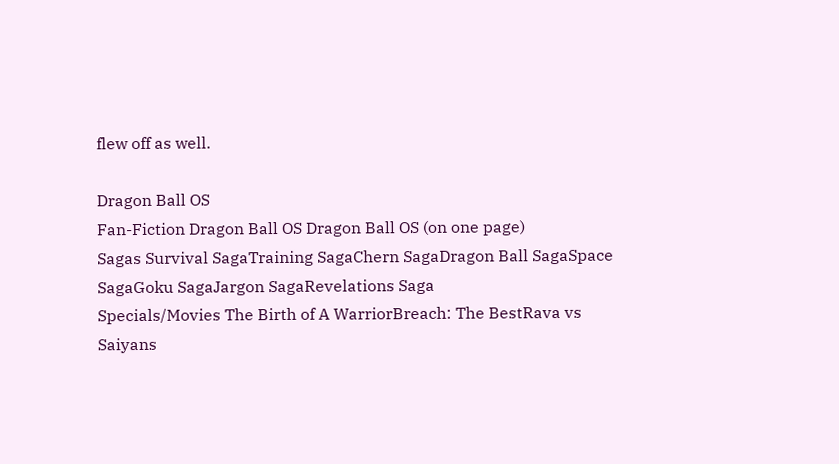flew off as well.

Dragon Ball OS
Fan-Fiction Dragon Ball OS Dragon Ball OS (on one page)
Sagas Survival SagaTraining SagaChern SagaDragon Ball SagaSpace SagaGoku SagaJargon SagaRevelations Saga
Specials/Movies The Birth of A WarriorBreach: The BestRava vs Saiyans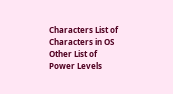Characters List of Characters in OS
Other List of Power Levels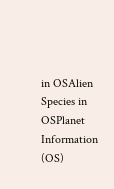in OSAlien Species in OSPlanet Information (OS)